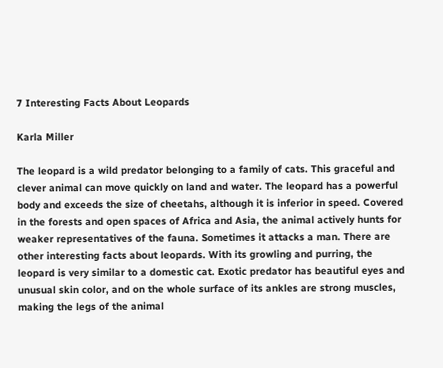7 Interesting Facts About Leopards

Karla Miller

The leopard is a wild predator belonging to a family of cats. This graceful and clever animal can move quickly on land and water. The leopard has a powerful body and exceeds the size of cheetahs, although it is inferior in speed. Covered in the forests and open spaces of Africa and Asia, the animal actively hunts for weaker representatives of the fauna. Sometimes it attacks a man. There are other interesting facts about leopards. With its growling and purring, the leopard is very similar to a domestic cat. Exotic predator has beautiful eyes and unusual skin color, and on the whole surface of its ankles are strong muscles, making the legs of the animal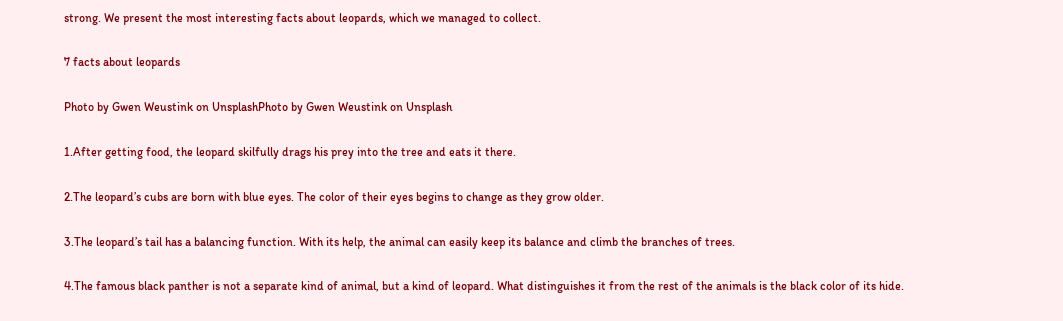strong. We present the most interesting facts about leopards, which we managed to collect.

7 facts about leopards

Photo by Gwen Weustink on UnsplashPhoto by Gwen Weustink on Unsplash

1.After getting food, the leopard skilfully drags his prey into the tree and eats it there.

2.The leopard’s cubs are born with blue eyes. The color of their eyes begins to change as they grow older.

3.The leopard’s tail has a balancing function. With its help, the animal can easily keep its balance and climb the branches of trees.

4.The famous black panther is not a separate kind of animal, but a kind of leopard. What distinguishes it from the rest of the animals is the black color of its hide.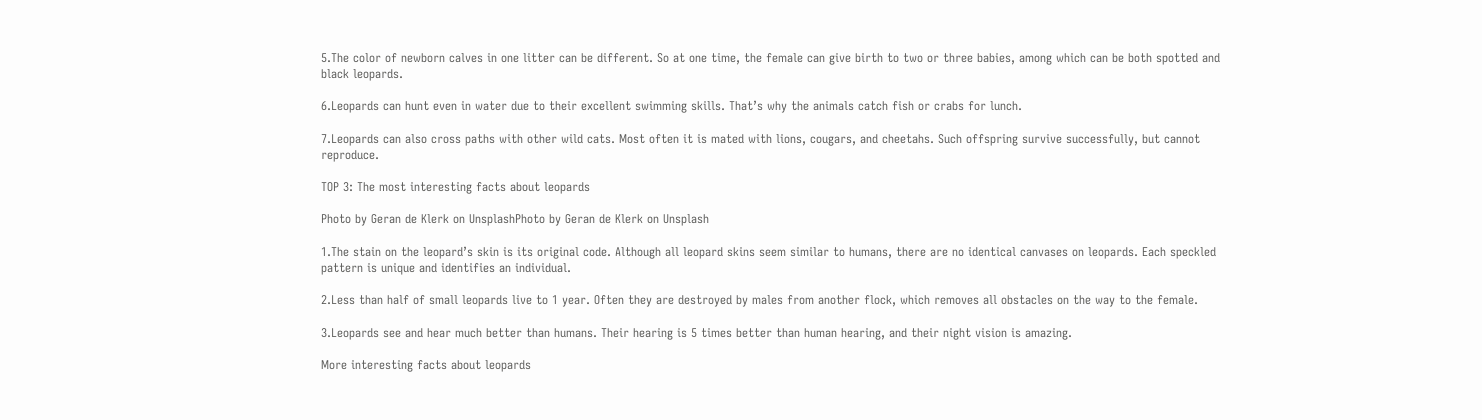5.The color of newborn calves in one litter can be different. So at one time, the female can give birth to two or three babies, among which can be both spotted and black leopards.

6.Leopards can hunt even in water due to their excellent swimming skills. That’s why the animals catch fish or crabs for lunch.

7.Leopards can also cross paths with other wild cats. Most often it is mated with lions, cougars, and cheetahs. Such offspring survive successfully, but cannot reproduce.

TOP 3: The most interesting facts about leopards

Photo by Geran de Klerk on UnsplashPhoto by Geran de Klerk on Unsplash

1.The stain on the leopard’s skin is its original code. Although all leopard skins seem similar to humans, there are no identical canvases on leopards. Each speckled pattern is unique and identifies an individual.

2.Less than half of small leopards live to 1 year. Often they are destroyed by males from another flock, which removes all obstacles on the way to the female.

3.Leopards see and hear much better than humans. Their hearing is 5 times better than human hearing, and their night vision is amazing.

More interesting facts about leopards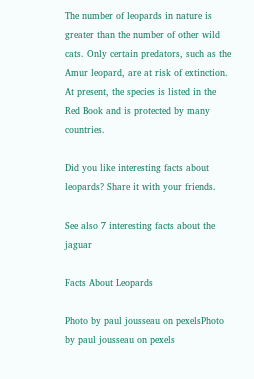The number of leopards in nature is greater than the number of other wild cats. Only certain predators, such as the Amur leopard, are at risk of extinction. At present, the species is listed in the Red Book and is protected by many countries.

Did you like interesting facts about leopards? Share it with your friends.

See also 7 interesting facts about the jaguar

Facts About Leopards

Photo by paul jousseau on pexelsPhoto by paul jousseau on pexels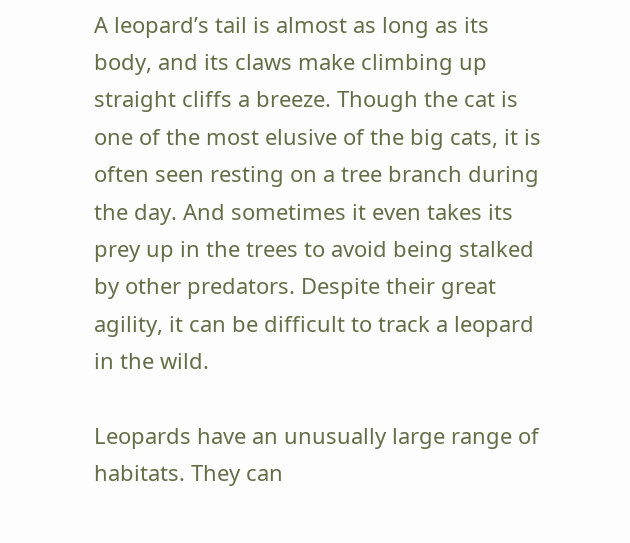A leopard’s tail is almost as long as its body, and its claws make climbing up straight cliffs a breeze. Though the cat is one of the most elusive of the big cats, it is often seen resting on a tree branch during the day. And sometimes it even takes its prey up in the trees to avoid being stalked by other predators. Despite their great agility, it can be difficult to track a leopard in the wild.

Leopards have an unusually large range of habitats. They can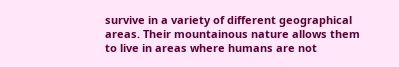survive in a variety of different geographical areas. Their mountainous nature allows them to live in areas where humans are not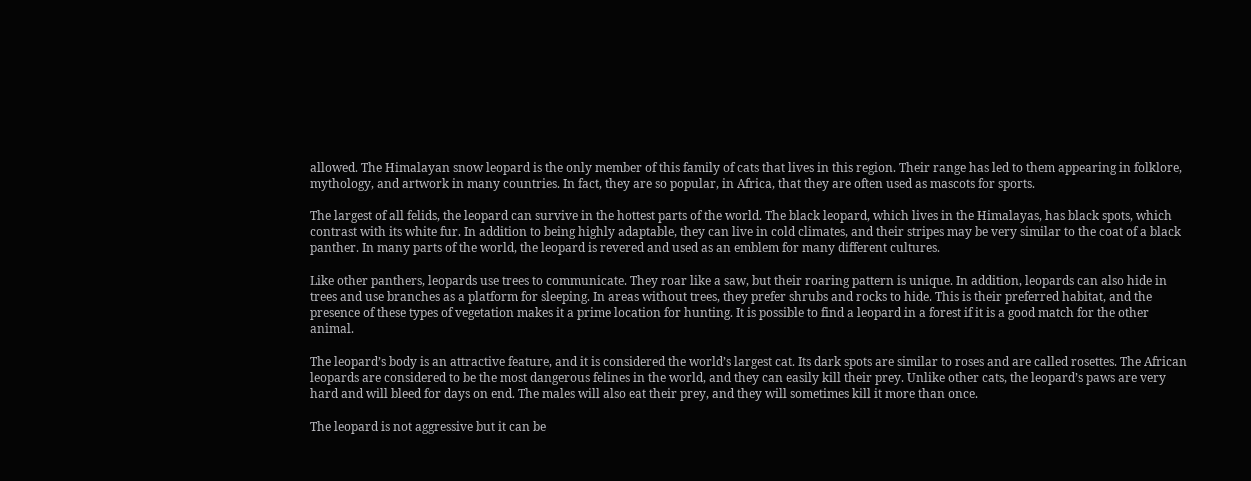allowed. The Himalayan snow leopard is the only member of this family of cats that lives in this region. Their range has led to them appearing in folklore, mythology, and artwork in many countries. In fact, they are so popular, in Africa, that they are often used as mascots for sports.

The largest of all felids, the leopard can survive in the hottest parts of the world. The black leopard, which lives in the Himalayas, has black spots, which contrast with its white fur. In addition to being highly adaptable, they can live in cold climates, and their stripes may be very similar to the coat of a black panther. In many parts of the world, the leopard is revered and used as an emblem for many different cultures.

Like other panthers, leopards use trees to communicate. They roar like a saw, but their roaring pattern is unique. In addition, leopards can also hide in trees and use branches as a platform for sleeping. In areas without trees, they prefer shrubs and rocks to hide. This is their preferred habitat, and the presence of these types of vegetation makes it a prime location for hunting. It is possible to find a leopard in a forest if it is a good match for the other animal.

The leopard’s body is an attractive feature, and it is considered the world’s largest cat. Its dark spots are similar to roses and are called rosettes. The African leopards are considered to be the most dangerous felines in the world, and they can easily kill their prey. Unlike other cats, the leopard’s paws are very hard and will bleed for days on end. The males will also eat their prey, and they will sometimes kill it more than once.

The leopard is not aggressive but it can be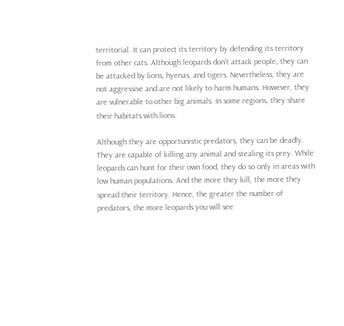territorial. It can protect its territory by defending its territory from other cats. Although leopards don’t attack people, they can be attacked by lions, hyenas, and tigers. Nevertheless, they are not aggressive and are not likely to harm humans. However, they are vulnerable to other big animals. In some regions, they share their habitats with lions.

Although they are opportunistic predators, they can be deadly. They are capable of killing any animal and stealing its prey. While leopards can hunt for their own food, they do so only in areas with low human populations. And the more they kill, the more they spread their territory. Hence, the greater the number of predators, the more leopards you will see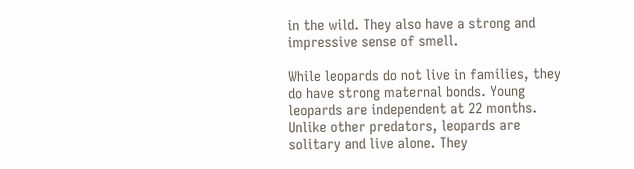in the wild. They also have a strong and impressive sense of smell.

While leopards do not live in families, they do have strong maternal bonds. Young leopards are independent at 22 months. Unlike other predators, leopards are solitary and live alone. They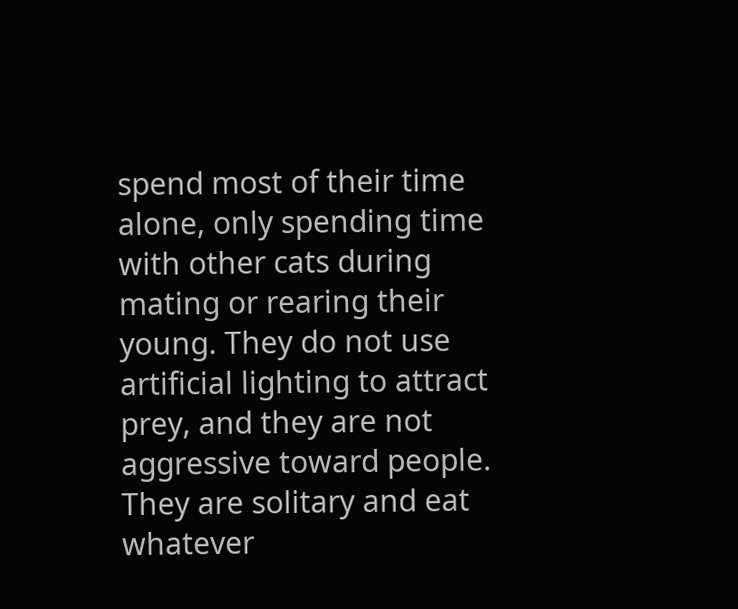spend most of their time alone, only spending time with other cats during mating or rearing their young. They do not use artificial lighting to attract prey, and they are not aggressive toward people. They are solitary and eat whatever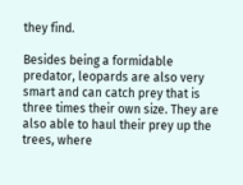they find.

Besides being a formidable predator, leopards are also very smart and can catch prey that is three times their own size. They are also able to haul their prey up the trees, where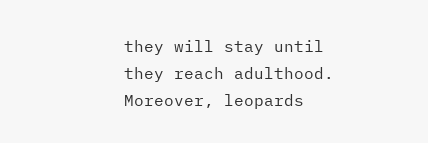they will stay until they reach adulthood. Moreover, leopards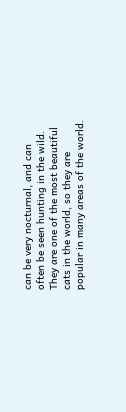can be very nocturnal, and can often be seen hunting in the wild. They are one of the most beautiful cats in the world, so they are popular in many areas of the world.